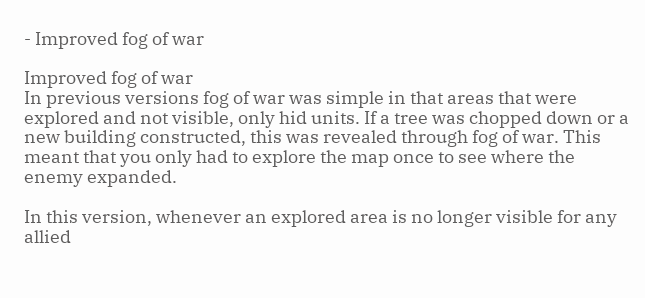- Improved fog of war

Improved fog of war
In previous versions fog of war was simple in that areas that were explored and not visible, only hid units. If a tree was chopped down or a new building constructed, this was revealed through fog of war. This meant that you only had to explore the map once to see where the enemy expanded.

In this version, whenever an explored area is no longer visible for any allied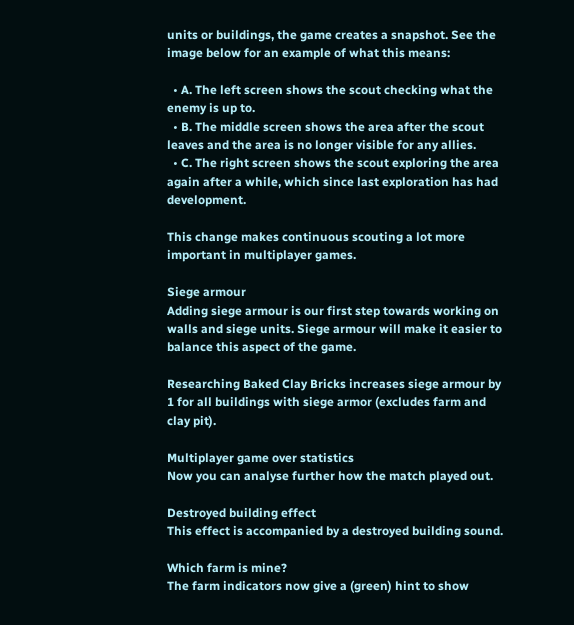units or buildings, the game creates a snapshot. See the image below for an example of what this means:

  • A. The left screen shows the scout checking what the enemy is up to.
  • B. The middle screen shows the area after the scout leaves and the area is no longer visible for any allies.
  • C. The right screen shows the scout exploring the area again after a while, which since last exploration has had development.

This change makes continuous scouting a lot more important in multiplayer games.

Siege armour
Adding siege armour is our first step towards working on walls and siege units. Siege armour will make it easier to balance this aspect of the game.

Researching Baked Clay Bricks increases siege armour by 1 for all buildings with siege armor (excludes farm and clay pit).

Multiplayer game over statistics
Now you can analyse further how the match played out.

Destroyed building effect
This effect is accompanied by a destroyed building sound.

Which farm is mine?
The farm indicators now give a (green) hint to show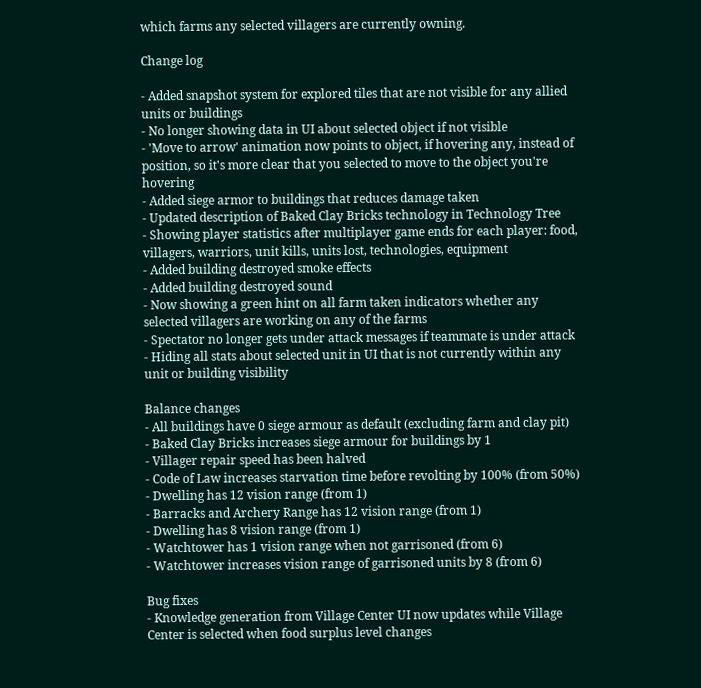which farms any selected villagers are currently owning.

Change log

- Added snapshot system for explored tiles that are not visible for any allied units or buildings
- No longer showing data in UI about selected object if not visible
- 'Move to arrow' animation now points to object, if hovering any, instead of position, so it's more clear that you selected to move to the object you're hovering
- Added siege armor to buildings that reduces damage taken
- Updated description of Baked Clay Bricks technology in Technology Tree
- Showing player statistics after multiplayer game ends for each player: food, villagers, warriors, unit kills, units lost, technologies, equipment
- Added building destroyed smoke effects
- Added building destroyed sound
- Now showing a green hint on all farm taken indicators whether any selected villagers are working on any of the farms
- Spectator no longer gets under attack messages if teammate is under attack
- Hiding all stats about selected unit in UI that is not currently within any unit or building visibility

Balance changes
- All buildings have 0 siege armour as default (excluding farm and clay pit)
- Baked Clay Bricks increases siege armour for buildings by 1
- Villager repair speed has been halved
- Code of Law increases starvation time before revolting by 100% (from 50%)
- Dwelling has 12 vision range (from 1)
- Barracks and Archery Range has 12 vision range (from 1)
- Dwelling has 8 vision range (from 1)
- Watchtower has 1 vision range when not garrisoned (from 6)
- Watchtower increases vision range of garrisoned units by 8 (from 6)

Bug fixes
- Knowledge generation from Village Center UI now updates while Village Center is selected when food surplus level changes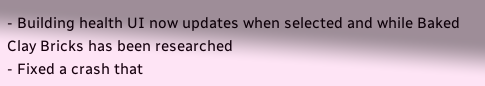- Building health UI now updates when selected and while Baked Clay Bricks has been researched
- Fixed a crash that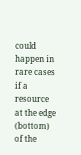could happen in rare cases if a resource at the edge (bottom) of the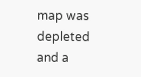map was depleted and a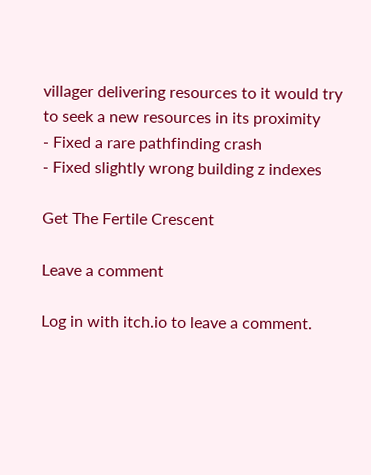villager delivering resources to it would try to seek a new resources in its proximity
- Fixed a rare pathfinding crash
- Fixed slightly wrong building z indexes

Get The Fertile Crescent

Leave a comment

Log in with itch.io to leave a comment.